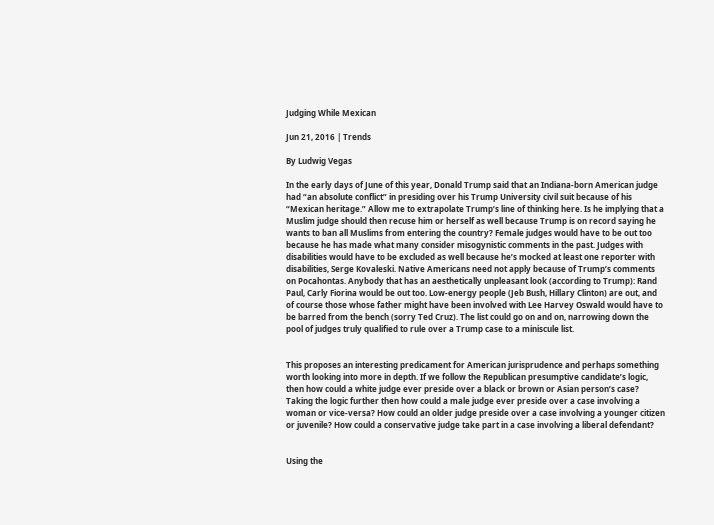Judging While Mexican

Jun 21, 2016 | Trends

By Ludwig Vegas

In the early days of June of this year, Donald Trump said that an Indiana-born American judge had “an absolute conflict” in presiding over his Trump University civil suit because of his “Mexican heritage.” Allow me to extrapolate Trump’s line of thinking here. Is he implying that a Muslim judge should then recuse him or herself as well because Trump is on record saying he wants to ban all Muslims from entering the country? Female judges would have to be out too because he has made what many consider misogynistic comments in the past. Judges with disabilities would have to be excluded as well because he’s mocked at least one reporter with disabilities, Serge Kovaleski. Native Americans need not apply because of Trump’s comments on Pocahontas. Anybody that has an aesthetically unpleasant look (according to Trump): Rand Paul, Carly Fiorina would be out too. Low-energy people (Jeb Bush, Hillary Clinton) are out, and of course those whose father might have been involved with Lee Harvey Oswald would have to be barred from the bench (sorry Ted Cruz). The list could go on and on, narrowing down the pool of judges truly qualified to rule over a Trump case to a miniscule list.


This proposes an interesting predicament for American jurisprudence and perhaps something worth looking into more in depth. If we follow the Republican presumptive candidate’s logic, then how could a white judge ever preside over a black or brown or Asian person’s case? Taking the logic further then how could a male judge ever preside over a case involving a woman or vice-versa? How could an older judge preside over a case involving a younger citizen or juvenile? How could a conservative judge take part in a case involving a liberal defendant?


Using the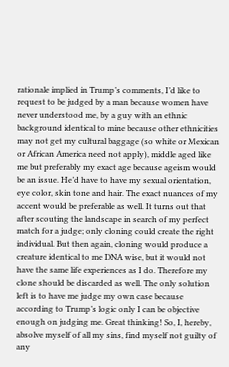rationale implied in Trump’s comments, I’d like to request to be judged by a man because women have never understood me, by a guy with an ethnic background identical to mine because other ethnicities may not get my cultural baggage (so white or Mexican or African America need not apply), middle aged like me but preferably my exact age because ageism would be an issue. He’d have to have my sexual orientation, eye color, skin tone and hair. The exact nuances of my accent would be preferable as well. It turns out that after scouting the landscape in search of my perfect match for a judge; only cloning could create the right individual. But then again, cloning would produce a creature identical to me DNA wise, but it would not have the same life experiences as I do. Therefore my clone should be discarded as well. The only solution left is to have me judge my own case because according to Trump’s logic only I can be objective enough on judging me. Great thinking! So, I, hereby, absolve myself of all my sins, find myself not guilty of any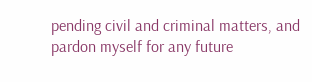pending civil and criminal matters, and pardon myself for any future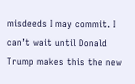misdeeds I may commit. I can’t wait until Donald Trump makes this the new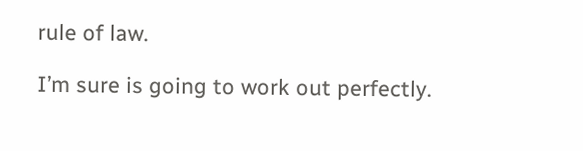rule of law.

I’m sure is going to work out perfectly.